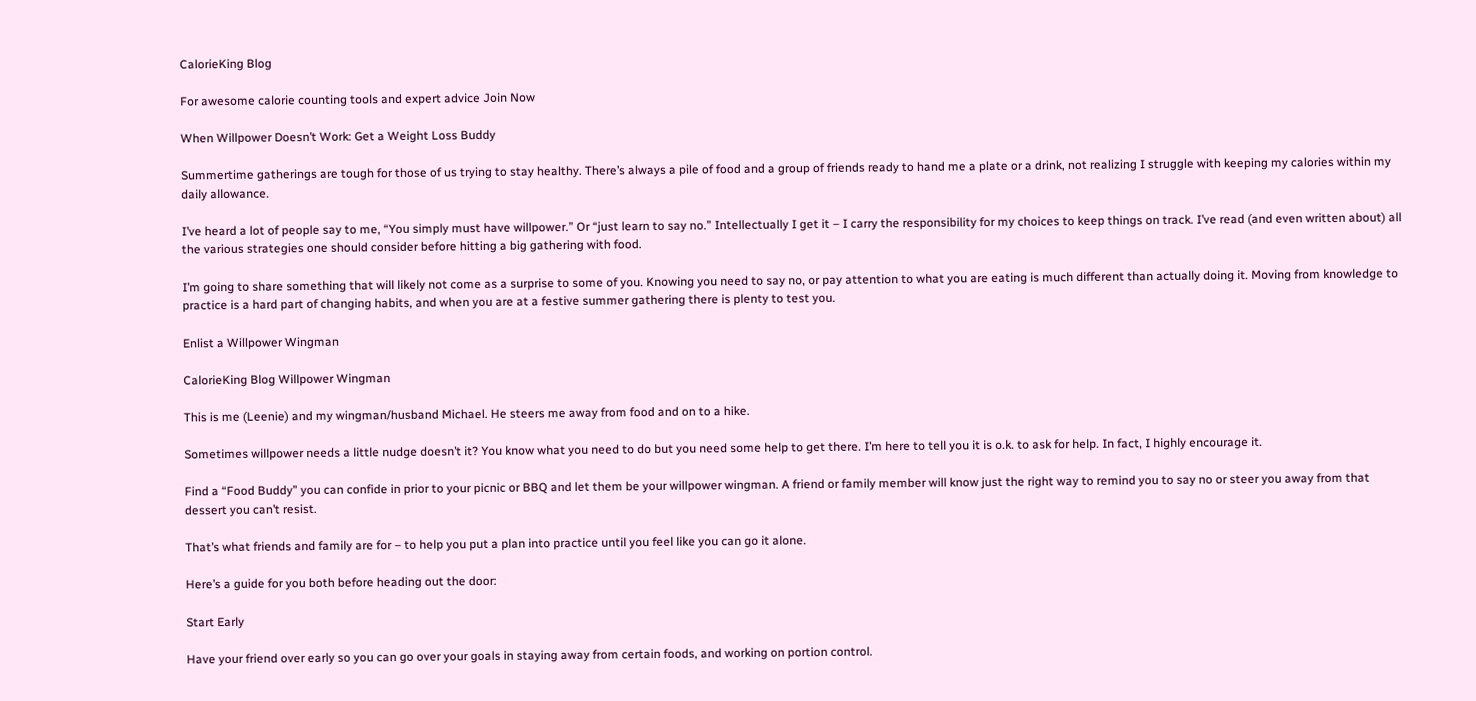CalorieKing Blog

For awesome calorie counting tools and expert advice Join Now

When Willpower Doesn’t Work: Get a Weight Loss Buddy

Summertime gatherings are tough for those of us trying to stay healthy. There’s always a pile of food and a group of friends ready to hand me a plate or a drink, not realizing I struggle with keeping my calories within my daily allowance.

I’ve heard a lot of people say to me, “You simply must have willpower.” Or “just learn to say no.” Intellectually I get it – I carry the responsibility for my choices to keep things on track. I’ve read (and even written about) all the various strategies one should consider before hitting a big gathering with food.

I’m going to share something that will likely not come as a surprise to some of you. Knowing you need to say no, or pay attention to what you are eating is much different than actually doing it. Moving from knowledge to practice is a hard part of changing habits, and when you are at a festive summer gathering there is plenty to test you.

Enlist a Willpower Wingman

CalorieKing Blog Willpower Wingman

This is me (Leenie) and my wingman/husband Michael. He steers me away from food and on to a hike.

Sometimes willpower needs a little nudge doesn’t it? You know what you need to do but you need some help to get there. I’m here to tell you it is o.k. to ask for help. In fact, I highly encourage it.

Find a “Food Buddy” you can confide in prior to your picnic or BBQ and let them be your willpower wingman. A friend or family member will know just the right way to remind you to say no or steer you away from that dessert you can’t resist.

That’s what friends and family are for – to help you put a plan into practice until you feel like you can go it alone.

Here’s a guide for you both before heading out the door:

Start Early

Have your friend over early so you can go over your goals in staying away from certain foods, and working on portion control.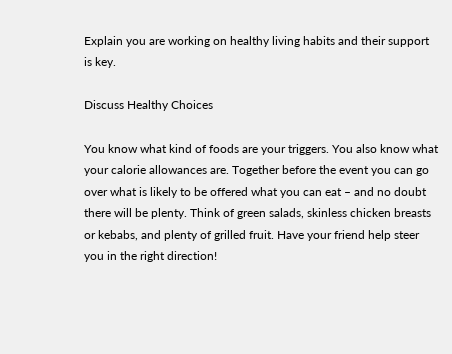Explain you are working on healthy living habits and their support is key.

Discuss Healthy Choices

You know what kind of foods are your triggers. You also know what your calorie allowances are. Together before the event you can go over what is likely to be offered what you can eat – and no doubt there will be plenty. Think of green salads, skinless chicken breasts or kebabs, and plenty of grilled fruit. Have your friend help steer you in the right direction!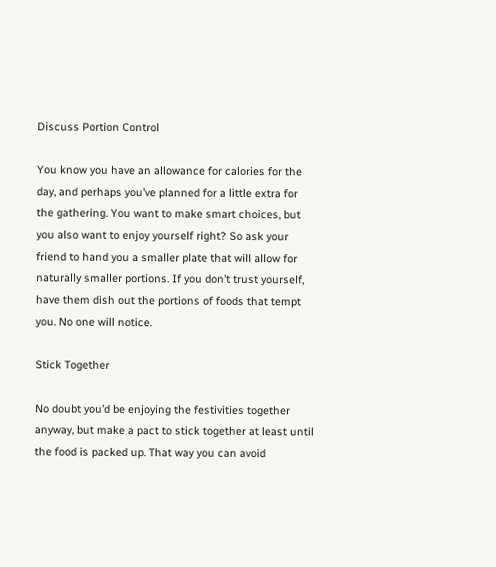Discuss Portion Control

You know you have an allowance for calories for the day, and perhaps you’ve planned for a little extra for the gathering. You want to make smart choices, but you also want to enjoy yourself right? So ask your friend to hand you a smaller plate that will allow for naturally smaller portions. If you don’t trust yourself, have them dish out the portions of foods that tempt you. No one will notice.

Stick Together

No doubt you’d be enjoying the festivities together anyway, but make a pact to stick together at least until the food is packed up. That way you can avoid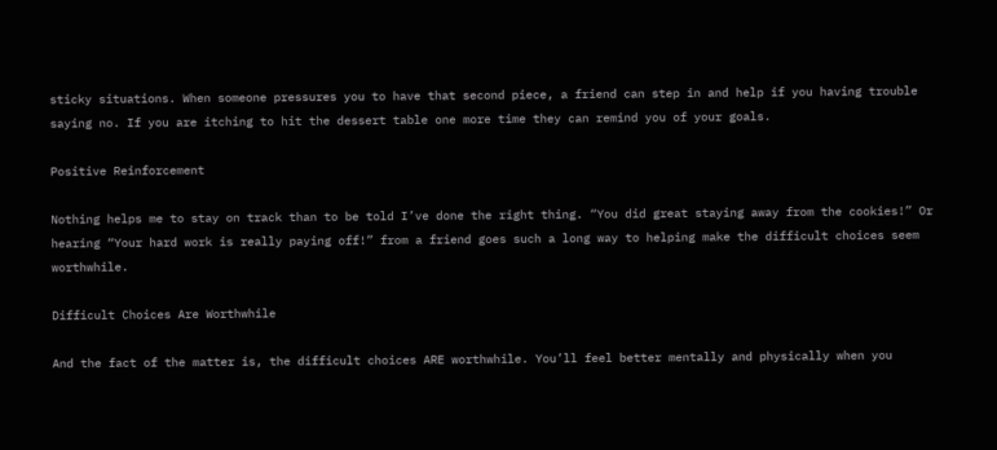sticky situations. When someone pressures you to have that second piece, a friend can step in and help if you having trouble saying no. If you are itching to hit the dessert table one more time they can remind you of your goals.

Positive Reinforcement

Nothing helps me to stay on track than to be told I’ve done the right thing. “You did great staying away from the cookies!” Or hearing “Your hard work is really paying off!” from a friend goes such a long way to helping make the difficult choices seem worthwhile.

Difficult Choices Are Worthwhile

And the fact of the matter is, the difficult choices ARE worthwhile. You’ll feel better mentally and physically when you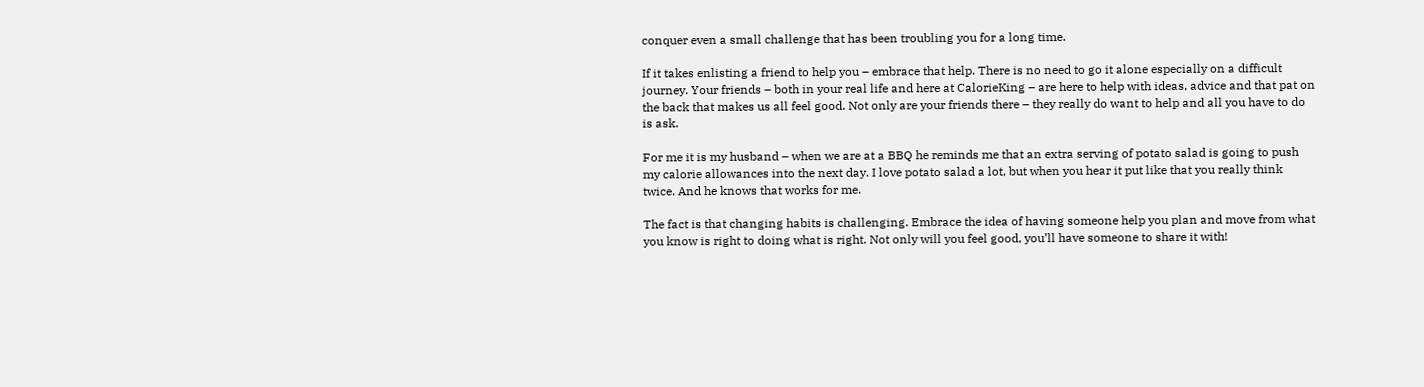conquer even a small challenge that has been troubling you for a long time.

If it takes enlisting a friend to help you – embrace that help. There is no need to go it alone especially on a difficult journey. Your friends – both in your real life and here at CalorieKing – are here to help with ideas, advice and that pat on the back that makes us all feel good. Not only are your friends there – they really do want to help and all you have to do is ask.

For me it is my husband – when we are at a BBQ he reminds me that an extra serving of potato salad is going to push my calorie allowances into the next day. I love potato salad a lot, but when you hear it put like that you really think twice. And he knows that works for me.

The fact is that changing habits is challenging. Embrace the idea of having someone help you plan and move from what you know is right to doing what is right. Not only will you feel good, you’ll have someone to share it with!